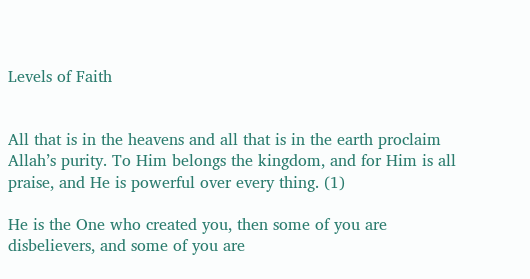Levels of Faith


All that is in the heavens and all that is in the earth proclaim Allah’s purity. To Him belongs the kingdom, and for Him is all praise, and He is powerful over every thing. (1)

He is the One who created you, then some of you are disbelievers, and some of you are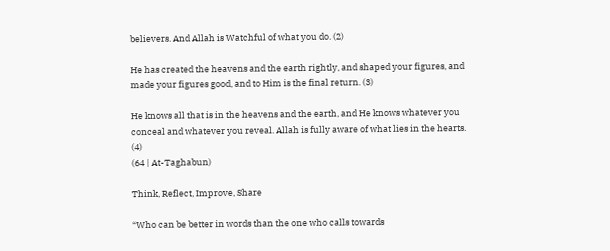believers. And Allah is Watchful of what you do. (2)

He has created the heavens and the earth rightly, and shaped your figures, and made your figures good, and to Him is the final return. (3)

He knows all that is in the heavens and the earth, and He knows whatever you conceal and whatever you reveal. Allah is fully aware of what lies in the hearts. (4)
(64 | At-Taghabun)

Think, Reflect, Improve, Share

“Who can be better in words than the one who calls towards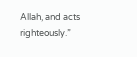Allah, and acts righteously.”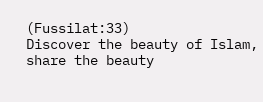(Fussilat:33)
Discover the beauty of Islam, share the beauty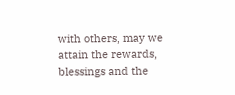with others, may we attain the rewards, blessings and the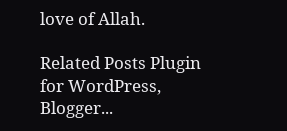love of Allah.

Related Posts Plugin for WordPress, Blogger...